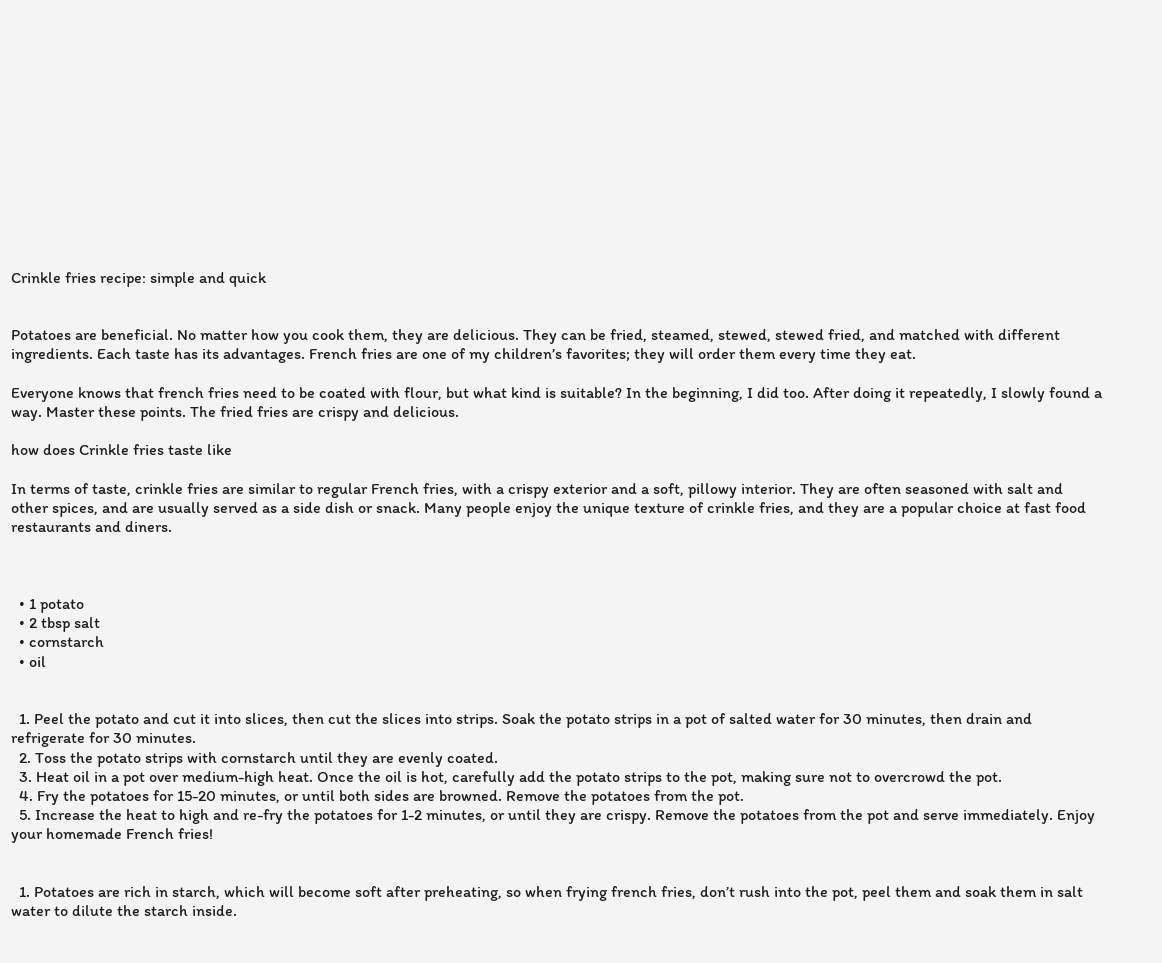Crinkle fries recipe: simple and quick


Potatoes are beneficial. No matter how you cook them, they are delicious. They can be fried, steamed, stewed, stewed fried, and matched with different ingredients. Each taste has its advantages. French fries are one of my children’s favorites; they will order them every time they eat.

Everyone knows that french fries need to be coated with flour, but what kind is suitable? In the beginning, I did too. After doing it repeatedly, I slowly found a way. Master these points. The fried fries are crispy and delicious.

how does Crinkle fries taste like

In terms of taste, crinkle fries are similar to regular French fries, with a crispy exterior and a soft, pillowy interior. They are often seasoned with salt and other spices, and are usually served as a side dish or snack. Many people enjoy the unique texture of crinkle fries, and they are a popular choice at fast food restaurants and diners.



  • 1 potato
  • 2 tbsp salt
  • cornstarch
  • oil


  1. Peel the potato and cut it into slices, then cut the slices into strips. Soak the potato strips in a pot of salted water for 30 minutes, then drain and refrigerate for 30 minutes.
  2. Toss the potato strips with cornstarch until they are evenly coated.
  3. Heat oil in a pot over medium-high heat. Once the oil is hot, carefully add the potato strips to the pot, making sure not to overcrowd the pot.
  4. Fry the potatoes for 15-20 minutes, or until both sides are browned. Remove the potatoes from the pot.
  5. Increase the heat to high and re-fry the potatoes for 1-2 minutes, or until they are crispy. Remove the potatoes from the pot and serve immediately. Enjoy your homemade French fries!


  1. Potatoes are rich in starch, which will become soft after preheating, so when frying french fries, don’t rush into the pot, peel them and soak them in salt water to dilute the starch inside.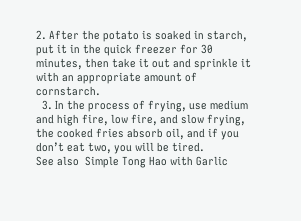2. After the potato is soaked in starch, put it in the quick freezer for 30 minutes, then take it out and sprinkle it with an appropriate amount of cornstarch.
  3. In the process of frying, use medium and high fire, low fire, and slow frying, the cooked fries absorb oil, and if you don’t eat two, you will be tired.
See also  Simple Tong Hao with Garlic